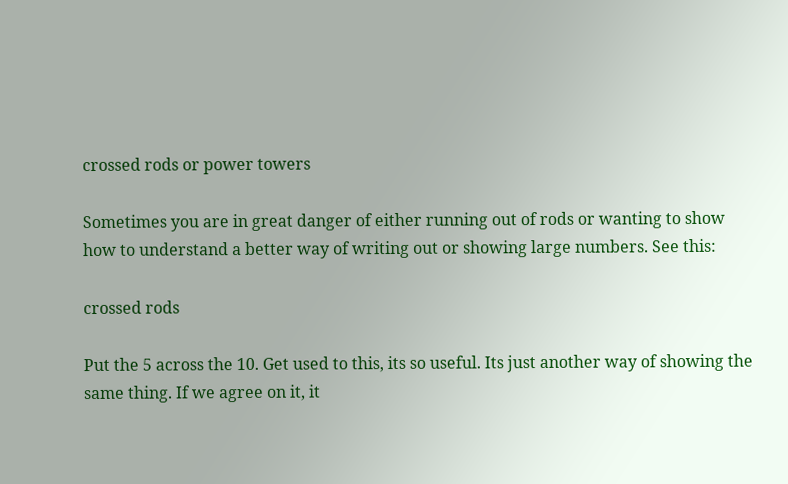crossed rods or power towers

Sometimes you are in great danger of either running out of rods or wanting to show how to understand a better way of writing out or showing large numbers. See this:

crossed rods

Put the 5 across the 10. Get used to this, its so useful. Its just another way of showing the same thing. If we agree on it, it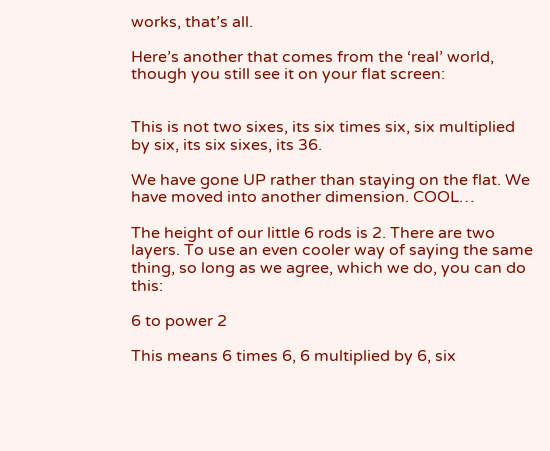works, that’s all.

Here’s another that comes from the ‘real’ world, though you still see it on your flat screen:


This is not two sixes, its six times six, six multiplied by six, its six sixes, its 36.

We have gone UP rather than staying on the flat. We have moved into another dimension. COOL…

The height of our little 6 rods is 2. There are two layers. To use an even cooler way of saying the same thing, so long as we agree, which we do, you can do this:

6 to power 2

This means 6 times 6, 6 multiplied by 6, six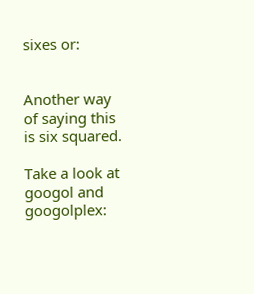sixes or:


Another way of saying this is six squared.

Take a look at googol and googolplex: